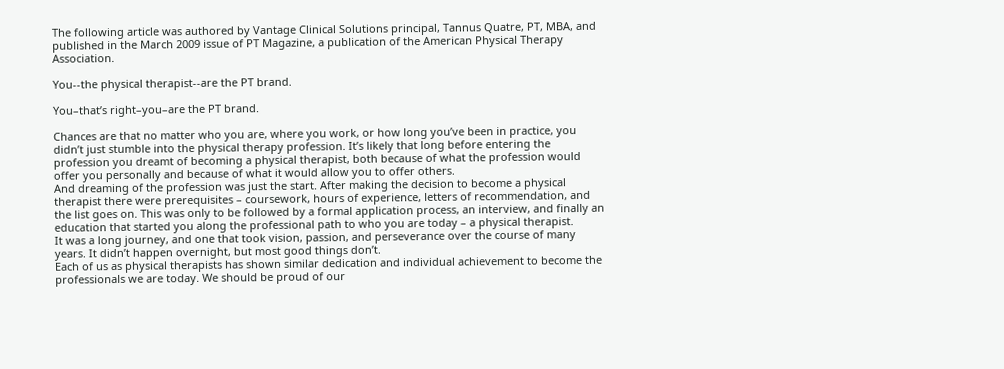The following article was authored by Vantage Clinical Solutions principal, Tannus Quatre, PT, MBA, and published in the March 2009 issue of PT Magazine, a publication of the American Physical Therapy Association.

You--the physical therapist--are the PT brand.

You–that’s right–you–are the PT brand.

Chances are that no matter who you are, where you work, or how long you’ve been in practice, you didn’t just stumble into the physical therapy profession. It’s likely that long before entering the profession you dreamt of becoming a physical therapist, both because of what the profession would offer you personally and because of what it would allow you to offer others.
And dreaming of the profession was just the start. After making the decision to become a physical therapist there were prerequisites – coursework, hours of experience, letters of recommendation, and the list goes on. This was only to be followed by a formal application process, an interview, and finally an education that started you along the professional path to who you are today – a physical therapist.
It was a long journey, and one that took vision, passion, and perseverance over the course of many years. It didn’t happen overnight, but most good things don’t.
Each of us as physical therapists has shown similar dedication and individual achievement to become the professionals we are today. We should be proud of our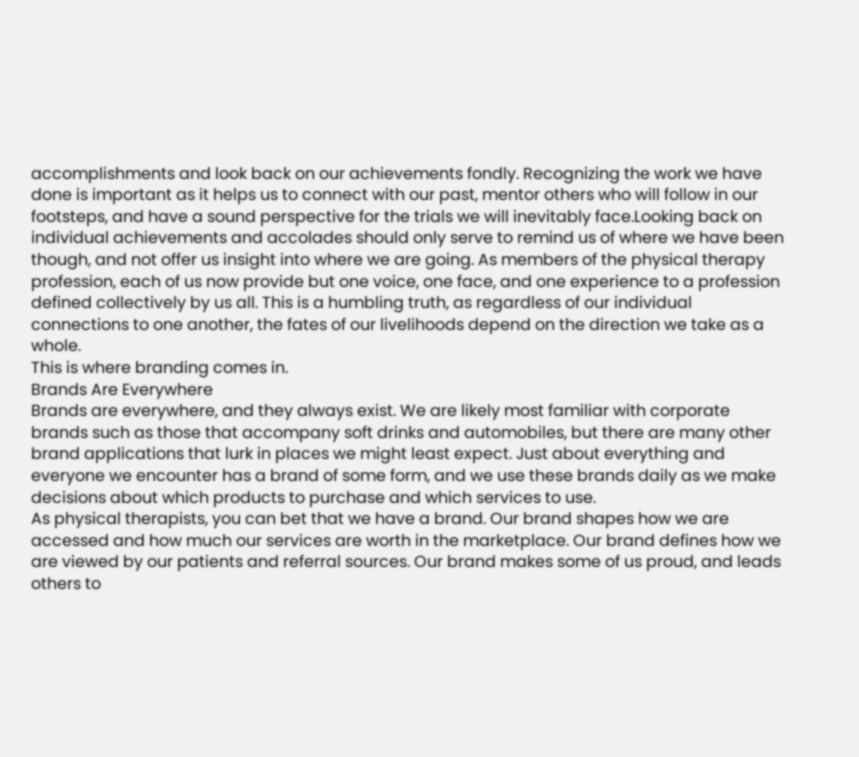accomplishments and look back on our achievements fondly. Recognizing the work we have done is important as it helps us to connect with our past, mentor others who will follow in our footsteps, and have a sound perspective for the trials we will inevitably face.Looking back on individual achievements and accolades should only serve to remind us of where we have been though, and not offer us insight into where we are going. As members of the physical therapy profession, each of us now provide but one voice, one face, and one experience to a profession defined collectively by us all. This is a humbling truth, as regardless of our individual connections to one another, the fates of our livelihoods depend on the direction we take as a whole.
This is where branding comes in.
Brands Are Everywhere
Brands are everywhere, and they always exist. We are likely most familiar with corporate brands such as those that accompany soft drinks and automobiles, but there are many other brand applications that lurk in places we might least expect. Just about everything and everyone we encounter has a brand of some form, and we use these brands daily as we make decisions about which products to purchase and which services to use.
As physical therapists, you can bet that we have a brand. Our brand shapes how we are accessed and how much our services are worth in the marketplace. Our brand defines how we are viewed by our patients and referral sources. Our brand makes some of us proud, and leads others to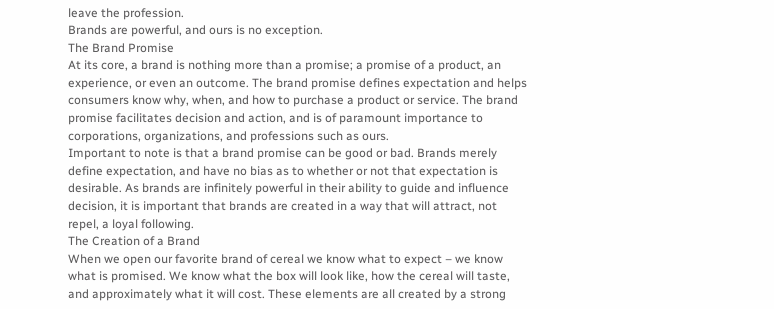leave the profession.
Brands are powerful, and ours is no exception.
The Brand Promise
At its core, a brand is nothing more than a promise; a promise of a product, an experience, or even an outcome. The brand promise defines expectation and helps consumers know why, when, and how to purchase a product or service. The brand promise facilitates decision and action, and is of paramount importance to corporations, organizations, and professions such as ours.
Important to note is that a brand promise can be good or bad. Brands merely define expectation, and have no bias as to whether or not that expectation is desirable. As brands are infinitely powerful in their ability to guide and influence decision, it is important that brands are created in a way that will attract, not repel, a loyal following.
The Creation of a Brand
When we open our favorite brand of cereal we know what to expect – we know what is promised. We know what the box will look like, how the cereal will taste, and approximately what it will cost. These elements are all created by a strong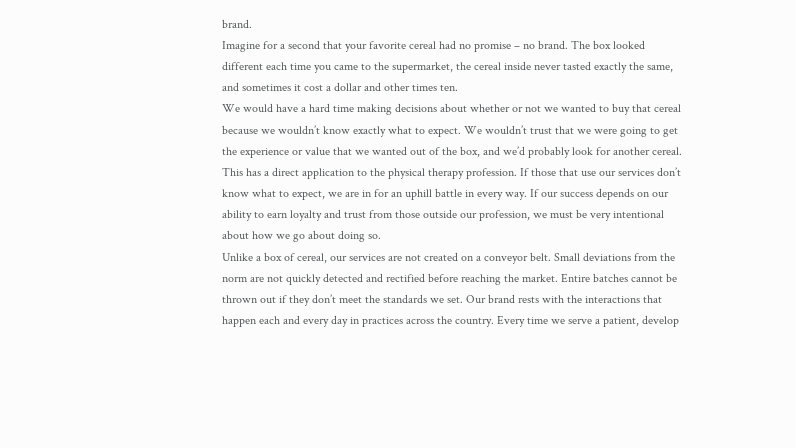brand.
Imagine for a second that your favorite cereal had no promise – no brand. The box looked different each time you came to the supermarket, the cereal inside never tasted exactly the same, and sometimes it cost a dollar and other times ten.
We would have a hard time making decisions about whether or not we wanted to buy that cereal because we wouldn’t know exactly what to expect. We wouldn’t trust that we were going to get the experience or value that we wanted out of the box, and we’d probably look for another cereal.
This has a direct application to the physical therapy profession. If those that use our services don’t know what to expect, we are in for an uphill battle in every way. If our success depends on our ability to earn loyalty and trust from those outside our profession, we must be very intentional about how we go about doing so.
Unlike a box of cereal, our services are not created on a conveyor belt. Small deviations from the norm are not quickly detected and rectified before reaching the market. Entire batches cannot be thrown out if they don’t meet the standards we set. Our brand rests with the interactions that happen each and every day in practices across the country. Every time we serve a patient, develop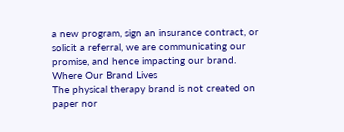a new program, sign an insurance contract, or solicit a referral, we are communicating our promise, and hence impacting our brand.
Where Our Brand Lives
The physical therapy brand is not created on paper nor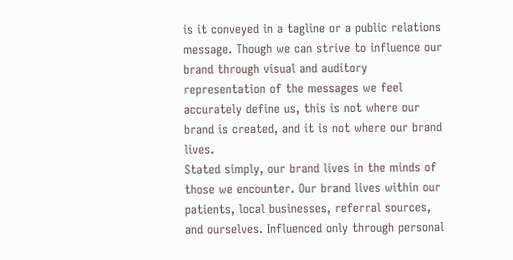is it conveyed in a tagline or a public relations message. Though we can strive to influence our brand through visual and auditory representation of the messages we feel accurately define us, this is not where our brand is created, and it is not where our brand lives.
Stated simply, our brand lives in the minds of those we encounter. Our brand lives within our patients, local businesses, referral sources, and ourselves. Influenced only through personal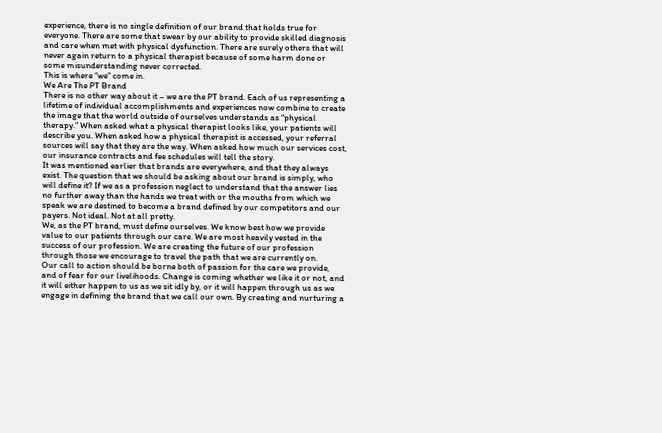experience, there is no single definition of our brand that holds true for everyone. There are some that swear by our ability to provide skilled diagnosis and care when met with physical dysfunction. There are surely others that will never again return to a physical therapist because of some harm done or some misunderstanding never corrected.
This is where “we” come in.
We Are The PT Brand
There is no other way about it – we are the PT brand. Each of us representing a lifetime of individual accomplishments and experiences now combine to create the image that the world outside of ourselves understands as “physical therapy.” When asked what a physical therapist looks like, your patients will describe you. When asked how a physical therapist is accessed, your referral sources will say that they are the way. When asked how much our services cost, our insurance contracts and fee schedules will tell the story.
It was mentioned earlier that brands are everywhere, and that they always exist. The question that we should be asking about our brand is simply, who will define it? If we as a profession neglect to understand that the answer lies no further away than the hands we treat with or the mouths from which we speak we are destined to become a brand defined by our competitors and our payers. Not ideal. Not at all pretty.
We, as the PT brand, must define ourselves. We know best how we provide value to our patients through our care. We are most heavily vested in the success of our profession. We are creating the future of our profession through those we encourage to travel the path that we are currently on.
Our call to action should be borne both of passion for the care we provide, and of fear for our livelihoods. Change is coming whether we like it or not, and it will either happen to us as we sit idly by, or it will happen through us as we engage in defining the brand that we call our own. By creating and nurturing a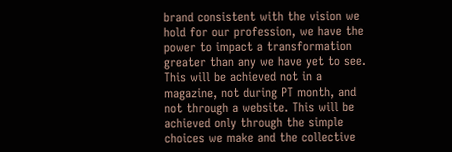brand consistent with the vision we hold for our profession, we have the power to impact a transformation greater than any we have yet to see. This will be achieved not in a magazine, not during PT month, and not through a website. This will be achieved only through the simple choices we make and the collective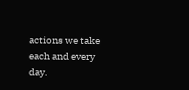actions we take each and every day.